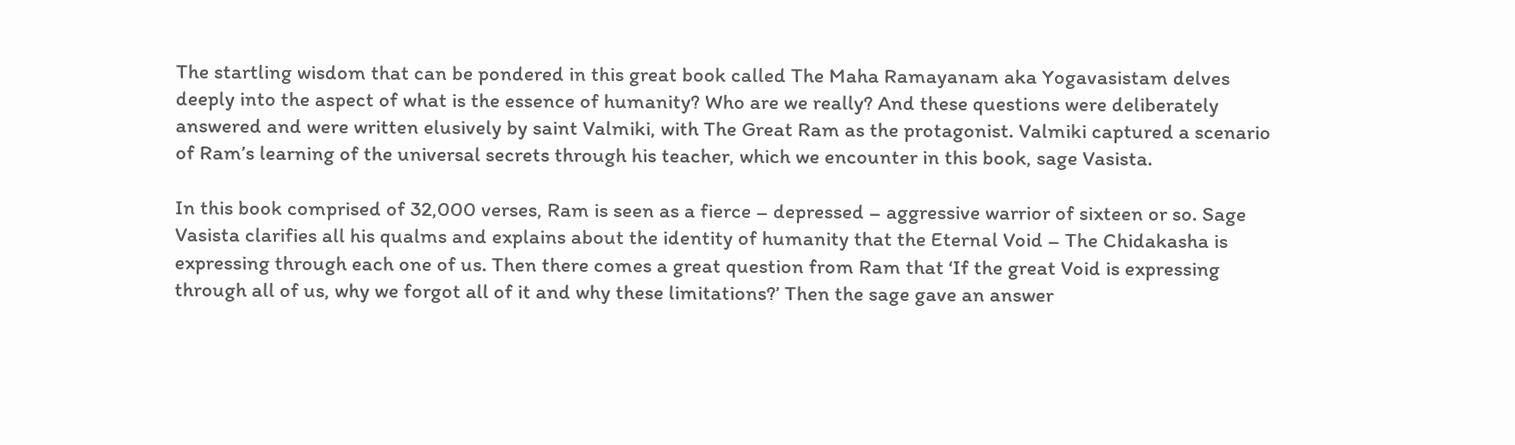The startling wisdom that can be pondered in this great book called The Maha Ramayanam aka Yogavasistam delves deeply into the aspect of what is the essence of humanity? Who are we really? And these questions were deliberately answered and were written elusively by saint Valmiki, with The Great Ram as the protagonist. Valmiki captured a scenario of Ram’s learning of the universal secrets through his teacher, which we encounter in this book, sage Vasista.

In this book comprised of 32,000 verses, Ram is seen as a fierce – depressed – aggressive warrior of sixteen or so. Sage Vasista clarifies all his qualms and explains about the identity of humanity that the Eternal Void – The Chidakasha is expressing through each one of us. Then there comes a great question from Ram that ‘If the great Void is expressing through all of us, why we forgot all of it and why these limitations?’ Then the sage gave an answer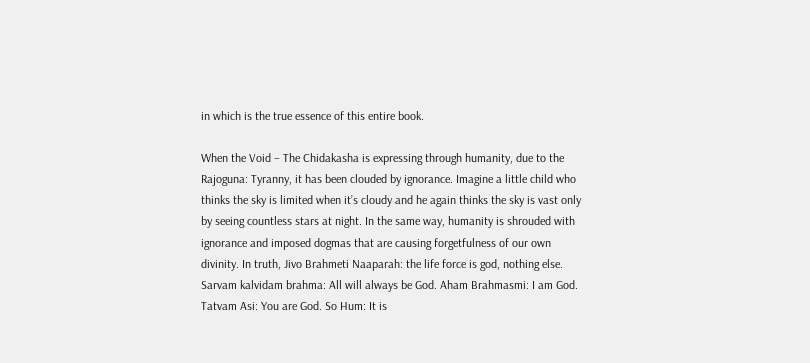in which is the true essence of this entire book.

When the Void – The Chidakasha is expressing through humanity, due to the Rajoguna: Tyranny, it has been clouded by ignorance. Imagine a little child who thinks the sky is limited when it’s cloudy and he again thinks the sky is vast only by seeing countless stars at night. In the same way, humanity is shrouded with ignorance and imposed dogmas that are causing forgetfulness of our own divinity. In truth, Jivo Brahmeti Naaparah: the life force is god, nothing else. Sarvam kalvidam brahma: All will always be God. Aham Brahmasmi: I am God. Tatvam Asi: You are God. So Hum: It is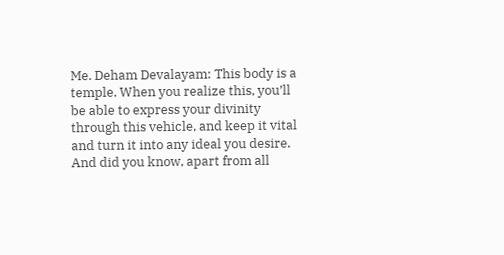Me. Deham Devalayam: This body is a temple. When you realize this, you’ll be able to express your divinity through this vehicle, and keep it vital and turn it into any ideal you desire. And did you know, apart from all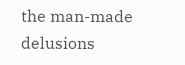the man-made delusions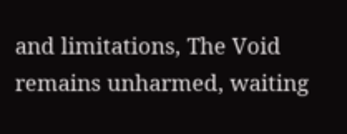and limitations, The Void remains unharmed, waiting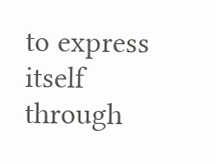to express itself through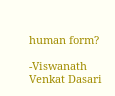human form?

-Viswanath Venkat Dasari